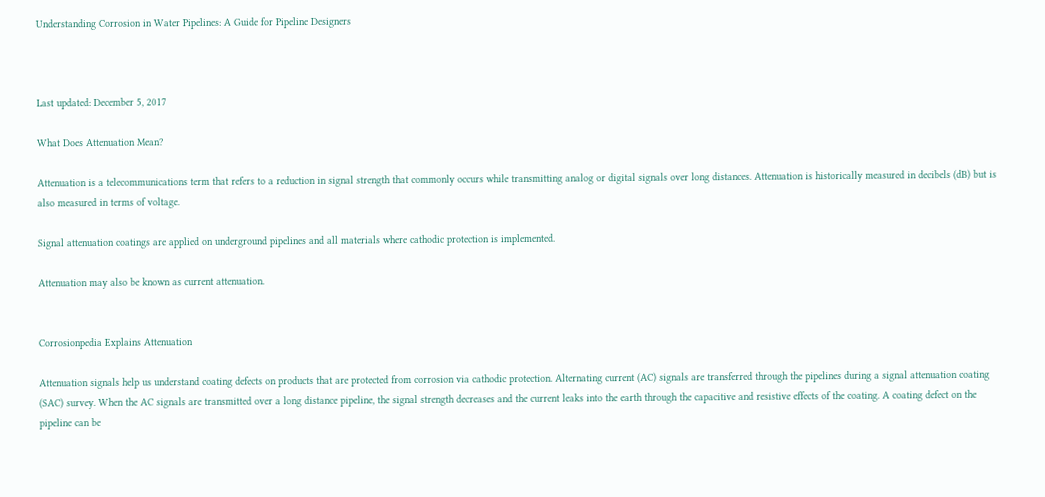Understanding Corrosion in Water Pipelines: A Guide for Pipeline Designers



Last updated: December 5, 2017

What Does Attenuation Mean?

Attenuation is a telecommunications term that refers to a reduction in signal strength that commonly occurs while transmitting analog or digital signals over long distances. Attenuation is historically measured in decibels (dB) but is also measured in terms of voltage.

Signal attenuation coatings are applied on underground pipelines and all materials where cathodic protection is implemented.

Attenuation may also be known as current attenuation.


Corrosionpedia Explains Attenuation

Attenuation signals help us understand coating defects on products that are protected from corrosion via cathodic protection. Alternating current (AC) signals are transferred through the pipelines during a signal attenuation coating (SAC) survey. When the AC signals are transmitted over a long distance pipeline, the signal strength decreases and the current leaks into the earth through the capacitive and resistive effects of the coating. A coating defect on the pipeline can be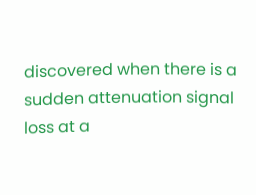discovered when there is a sudden attenuation signal loss at a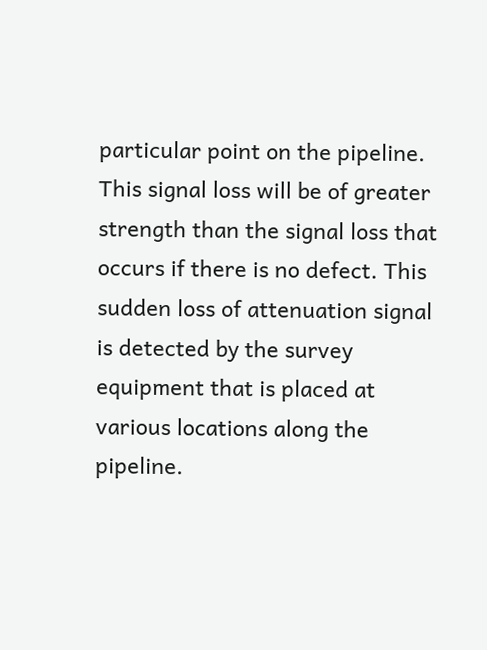particular point on the pipeline. This signal loss will be of greater strength than the signal loss that occurs if there is no defect. This sudden loss of attenuation signal is detected by the survey equipment that is placed at various locations along the pipeline.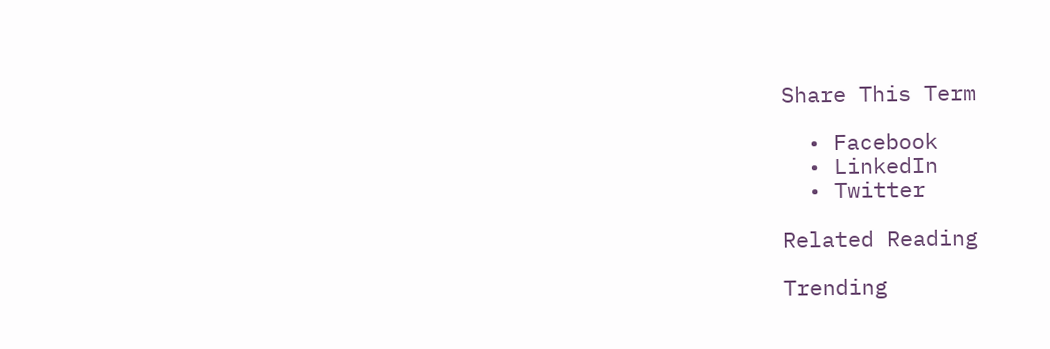Share This Term

  • Facebook
  • LinkedIn
  • Twitter

Related Reading

Trending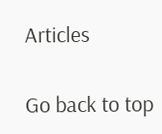Articles

Go back to top